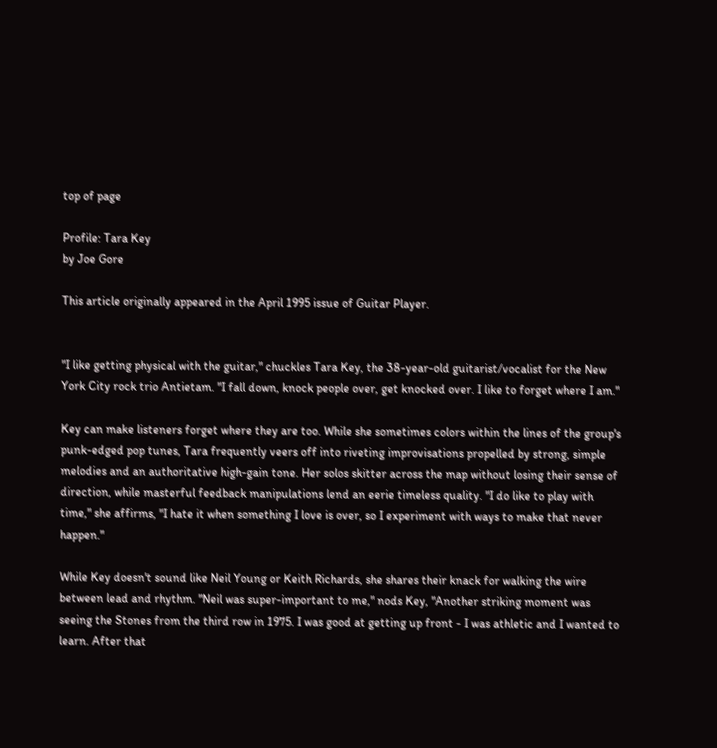top of page

Profile: Tara Key
by Joe Gore

This article originally appeared in the April 1995 issue of Guitar Player.


"I like getting physical with the guitar," chuckles Tara Key, the 38-year-old guitarist/vocalist for the New York City rock trio Antietam. "I fall down, knock people over, get knocked over. I like to forget where I am."

Key can make listeners forget where they are too. While she sometimes colors within the lines of the group's punk-edged pop tunes, Tara frequently veers off into riveting improvisations propelled by strong, simple melodies and an authoritative high-gain tone. Her solos skitter across the map without losing their sense of direction, while masterful feedback manipulations lend an eerie timeless quality. "I do like to play with time," she affirms, "I hate it when something I love is over, so I experiment with ways to make that never happen."

While Key doesn't sound like Neil Young or Keith Richards, she shares their knack for walking the wire between lead and rhythm. "Neil was super-important to me," nods Key, "Another striking moment was seeing the Stones from the third row in 1975. I was good at getting up front - I was athletic and I wanted to learn. After that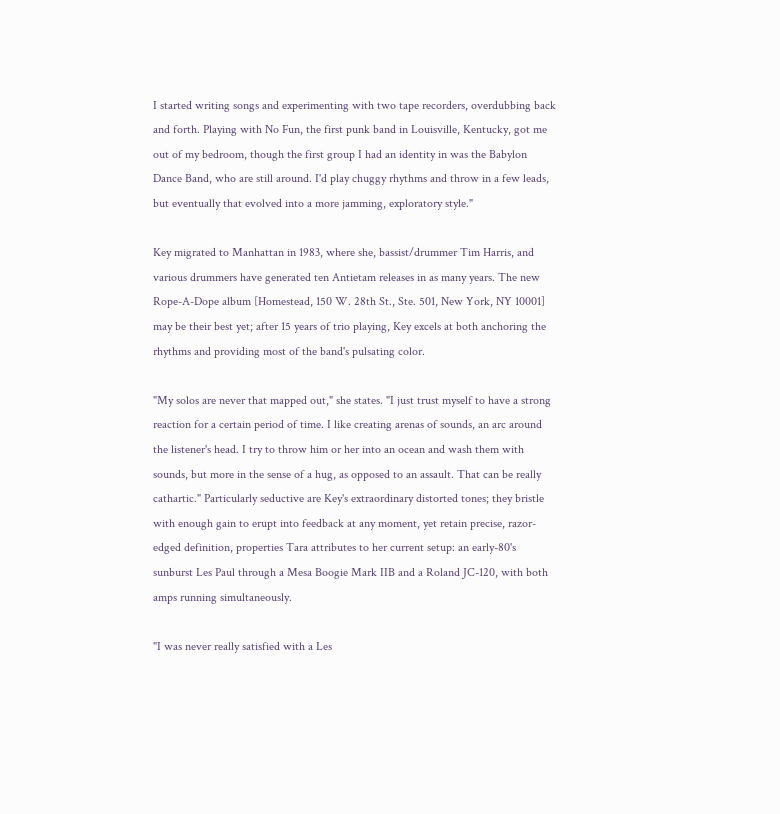I started writing songs and experimenting with two tape recorders, overdubbing back and forth. Playing with No Fun, the first punk band in Louisville, Kentucky, got me out of my bedroom, though the first group I had an identity in was the Babylon Dance Band, who are still around. I'd play chuggy rhythms and throw in a few leads, but eventually that evolved into a more jamming, exploratory style."

Key migrated to Manhattan in 1983, where she, bassist/drummer Tim Harris, and various drummers have generated ten Antietam releases in as many years. The new Rope-A-Dope album [Homestead, 150 W. 28th St., Ste. 501, New York, NY 10001] may be their best yet; after 15 years of trio playing, Key excels at both anchoring the rhythms and providing most of the band's pulsating color.

"My solos are never that mapped out," she states. "I just trust myself to have a strong reaction for a certain period of time. I like creating arenas of sounds, an arc around the listener's head. I try to throw him or her into an ocean and wash them with sounds, but more in the sense of a hug, as opposed to an assault. That can be really cathartic." Particularly seductive are Key's extraordinary distorted tones; they bristle with enough gain to erupt into feedback at any moment, yet retain precise, razor-edged definition, properties Tara attributes to her current setup: an early-80's sunburst Les Paul through a Mesa Boogie Mark IIB and a Roland JC-120, with both amps running simultaneously.

"I was never really satisfied with a Les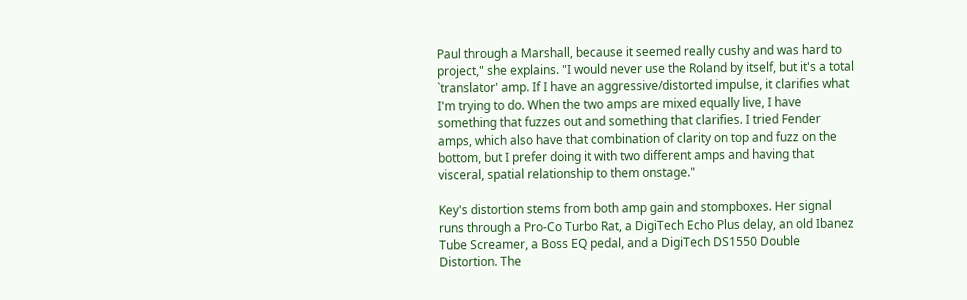Paul through a Marshall, because it seemed really cushy and was hard to project," she explains. "I would never use the Roland by itself, but it's a total `translator' amp. If I have an aggressive/distorted impulse, it clarifies what I'm trying to do. When the two amps are mixed equally live, I have something that fuzzes out and something that clarifies. I tried Fender amps, which also have that combination of clarity on top and fuzz on the bottom, but I prefer doing it with two different amps and having that visceral, spatial relationship to them onstage."

Key's distortion stems from both amp gain and stompboxes. Her signal runs through a Pro-Co Turbo Rat, a DigiTech Echo Plus delay, an old Ibanez Tube Screamer, a Boss EQ pedal, and a DigiTech DS1550 Double Distortion. The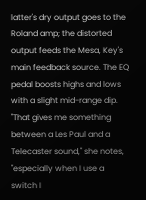latter's dry output goes to the Roland amp; the distorted output feeds the Mesa, Key's main feedback source. The EQ pedal boosts highs and lows with a slight mid-range dip. "That gives me something between a Les Paul and a Telecaster sound," she notes, "especially when I use a switch I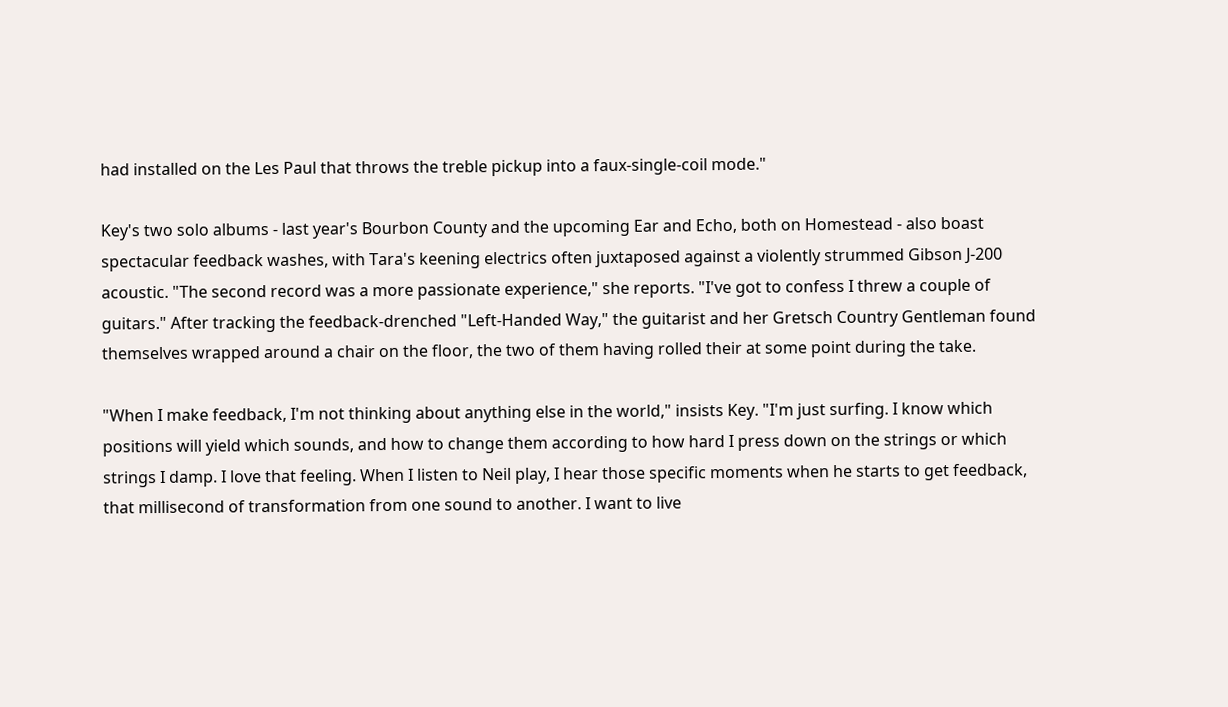had installed on the Les Paul that throws the treble pickup into a faux-single-coil mode."

Key's two solo albums - last year's Bourbon County and the upcoming Ear and Echo, both on Homestead - also boast spectacular feedback washes, with Tara's keening electrics often juxtaposed against a violently strummed Gibson J-200 acoustic. "The second record was a more passionate experience," she reports. "I've got to confess I threw a couple of guitars." After tracking the feedback-drenched "Left-Handed Way," the guitarist and her Gretsch Country Gentleman found themselves wrapped around a chair on the floor, the two of them having rolled their at some point during the take.

"When I make feedback, I'm not thinking about anything else in the world," insists Key. "I'm just surfing. I know which positions will yield which sounds, and how to change them according to how hard I press down on the strings or which strings I damp. I love that feeling. When I listen to Neil play, I hear those specific moments when he starts to get feedback, that millisecond of transformation from one sound to another. I want to live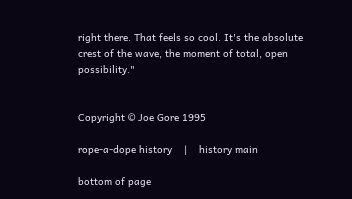right there. That feels so cool. It's the absolute crest of the wave, the moment of total, open possibility."


Copyright © Joe Gore 1995

rope-a-dope history    |    history main

bottom of page